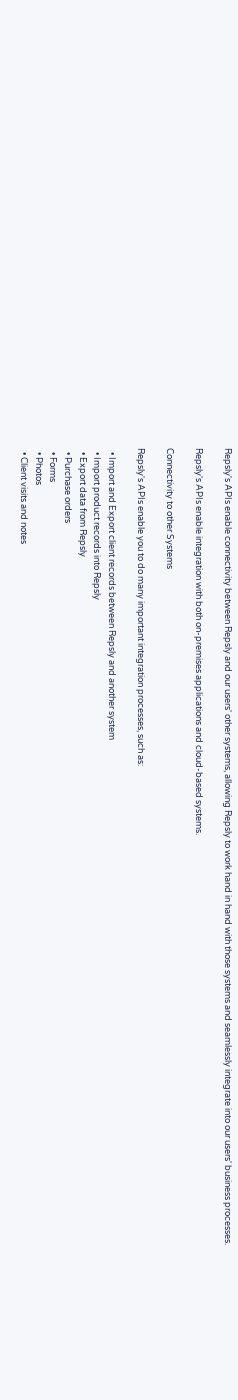Repsly's APIs enable connectivity between Repsly and our users' other systems, allowing Repsly to work hand in hand with those systems and seamlessly integrate into our users' business processes.

Repsly's APIs enable integration with both on-premises applications and cloud-based systems.

Connectivity to other Systems

Repsly's APIs enable you to do many important integration processes, such as:

  • Import and Export client records between Repsly and another system
  • Import product records into Repsly
  • Export data from Repsly
  • Purchase orders
  • Forms
  • Photos
  • Client visits and notes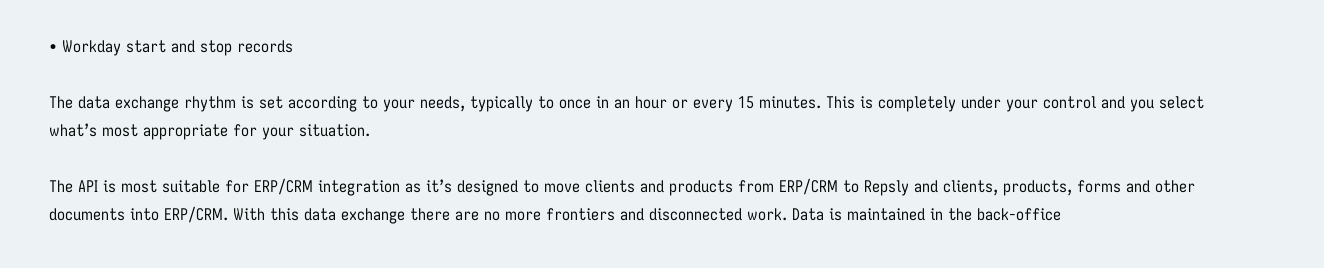• Workday start and stop records

The data exchange rhythm is set according to your needs, typically to once in an hour or every 15 minutes. This is completely under your control and you select what’s most appropriate for your situation.

The API is most suitable for ERP/CRM integration as it’s designed to move clients and products from ERP/CRM to Repsly and clients, products, forms and other documents into ERP/CRM. With this data exchange there are no more frontiers and disconnected work. Data is maintained in the back-office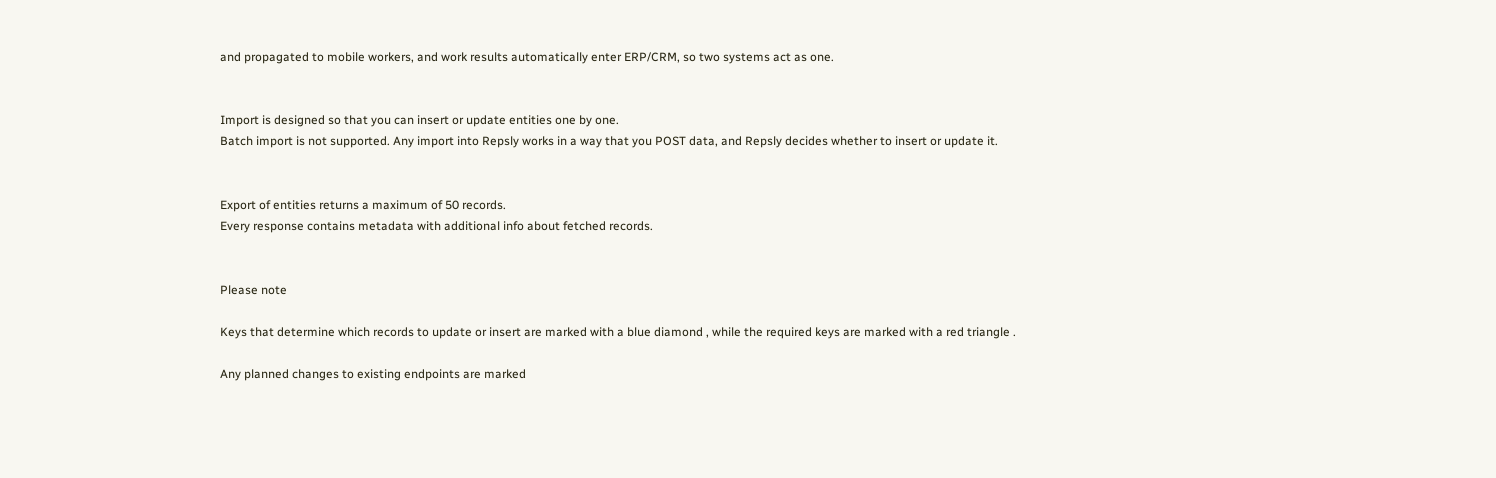and propagated to mobile workers, and work results automatically enter ERP/CRM, so two systems act as one.


Import is designed so that you can insert or update entities one by one.
Batch import is not supported. Any import into Repsly works in a way that you POST data, and Repsly decides whether to insert or update it.


Export of entities returns a maximum of 50 records.
Every response contains metadata with additional info about fetched records.


Please note

Keys that determine which records to update or insert are marked with a blue diamond , while the required keys are marked with a red triangle .

Any planned changes to existing endpoints are marked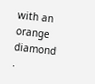with an orange diamond .